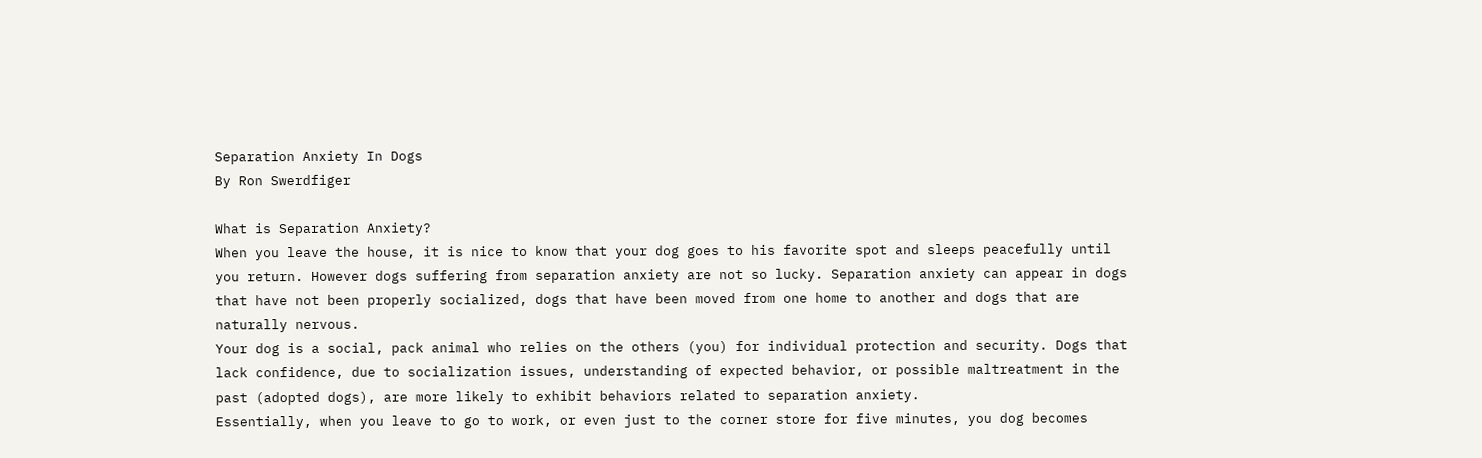Separation Anxiety In Dogs
By Ron Swerdfiger

What is Separation Anxiety?
When you leave the house, it is nice to know that your dog goes to his favorite spot and sleeps peacefully until you return. However dogs suffering from separation anxiety are not so lucky. Separation anxiety can appear in dogs that have not been properly socialized, dogs that have been moved from one home to another and dogs that are naturally nervous.
Your dog is a social, pack animal who relies on the others (you) for individual protection and security. Dogs that lack confidence, due to socialization issues, understanding of expected behavior, or possible maltreatment in the past (adopted dogs), are more likely to exhibit behaviors related to separation anxiety.
Essentially, when you leave to go to work, or even just to the corner store for five minutes, you dog becomes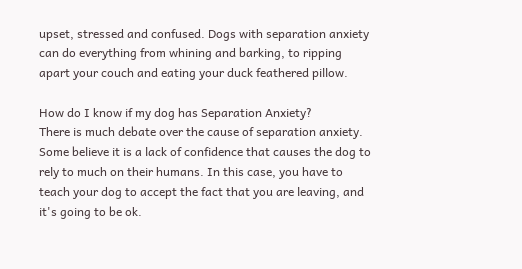upset, stressed and confused. Dogs with separation anxiety can do everything from whining and barking, to ripping apart your couch and eating your duck feathered pillow.

How do I know if my dog has Separation Anxiety?
There is much debate over the cause of separation anxiety. Some believe it is a lack of confidence that causes the dog to rely to much on their humans. In this case, you have to teach your dog to accept the fact that you are leaving, and it's going to be ok.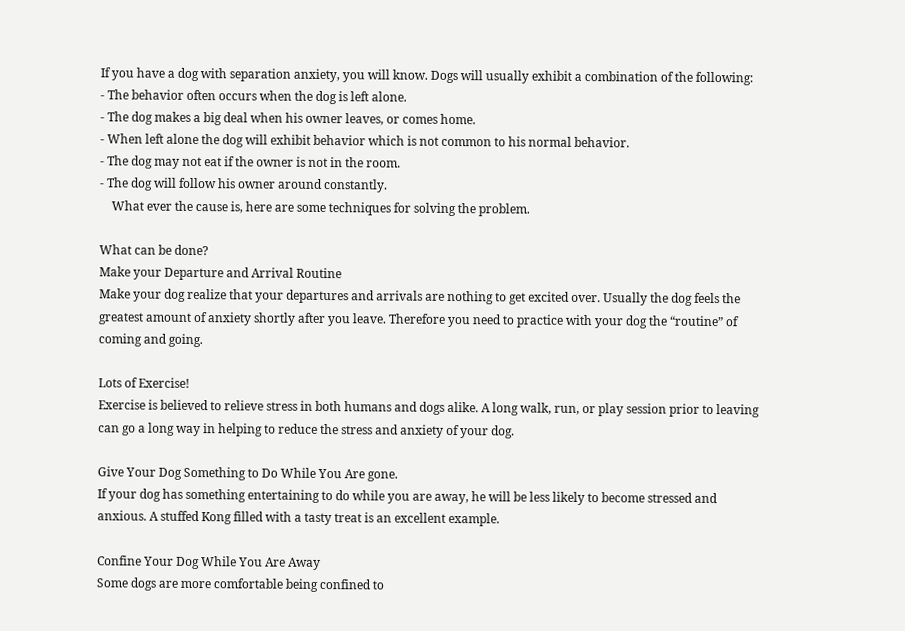If you have a dog with separation anxiety, you will know. Dogs will usually exhibit a combination of the following:
- The behavior often occurs when the dog is left alone.
- The dog makes a big deal when his owner leaves, or comes home.
- When left alone the dog will exhibit behavior which is not common to his normal behavior.
- The dog may not eat if the owner is not in the room.
- The dog will follow his owner around constantly.
    What ever the cause is, here are some techniques for solving the problem.

What can be done?
Make your Departure and Arrival Routine
Make your dog realize that your departures and arrivals are nothing to get excited over. Usually the dog feels the greatest amount of anxiety shortly after you leave. Therefore you need to practice with your dog the “routine” of coming and going.

Lots of Exercise!
Exercise is believed to relieve stress in both humans and dogs alike. A long walk, run, or play session prior to leaving can go a long way in helping to reduce the stress and anxiety of your dog.

Give Your Dog Something to Do While You Are gone.
If your dog has something entertaining to do while you are away, he will be less likely to become stressed and anxious. A stuffed Kong filled with a tasty treat is an excellent example.

Confine Your Dog While You Are Away
Some dogs are more comfortable being confined to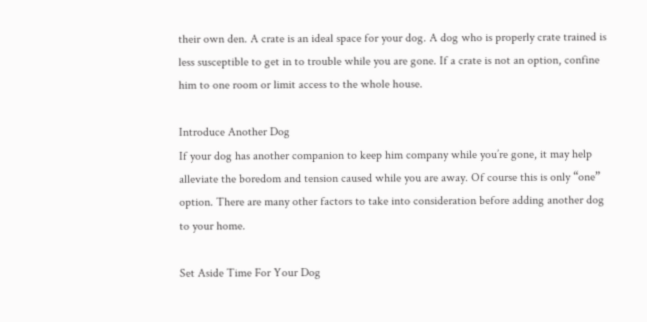their own den. A crate is an ideal space for your dog. A dog who is properly crate trained is less susceptible to get in to trouble while you are gone. If a crate is not an option, confine him to one room or limit access to the whole house.

Introduce Another Dog
If your dog has another companion to keep him company while you’re gone, it may help alleviate the boredom and tension caused while you are away. Of course this is only “one” option. There are many other factors to take into consideration before adding another dog to your home.

Set Aside Time For Your Dog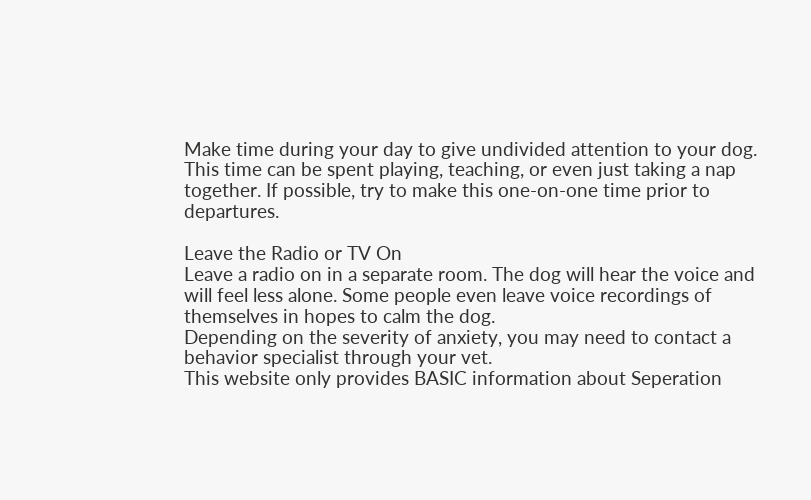Make time during your day to give undivided attention to your dog. This time can be spent playing, teaching, or even just taking a nap together. If possible, try to make this one-on-one time prior to departures.

Leave the Radio or TV On
Leave a radio on in a separate room. The dog will hear the voice and will feel less alone. Some people even leave voice recordings of themselves in hopes to calm the dog.
Depending on the severity of anxiety, you may need to contact a behavior specialist through your vet.
This website only provides BASIC information about Seperation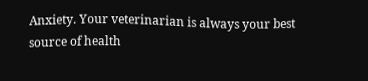Anxiety. Your veterinarian is always your best source of health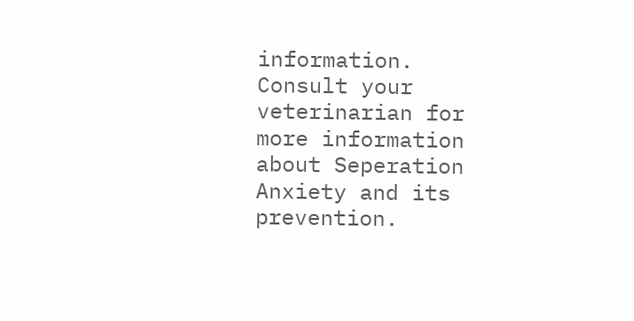information. Consult your veterinarian for more information about Seperation Anxiety and its prevention.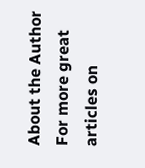About the Author
For more great articles on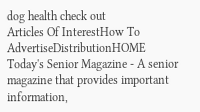dog health check out
Articles Of InterestHow To AdvertiseDistributionHOME
Today's Senior Magazine - A senior magazine that provides important information,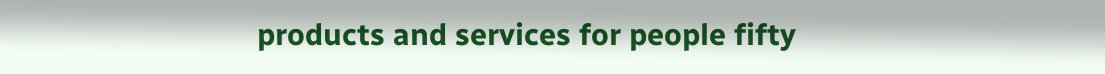products and services for people fifty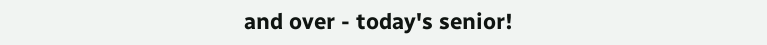and over - today's senior!